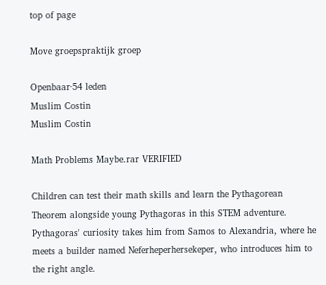top of page

Move groepspraktijk groep

Openbaar·54 leden
Muslim Costin
Muslim Costin

Math Problems Maybe.rar VERIFIED

Children can test their math skills and learn the Pythagorean Theorem alongside young Pythagoras in this STEM adventure. Pythagoras' curiosity takes him from Samos to Alexandria, where he meets a builder named Neferheperhersekeper, who introduces him to the right angle.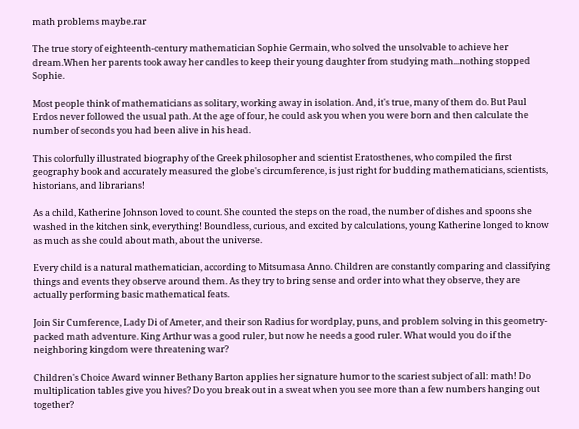math problems maybe.rar

The true story of eighteenth-century mathematician Sophie Germain, who solved the unsolvable to achieve her dream.When her parents took away her candles to keep their young daughter from studying math...nothing stopped Sophie.

Most people think of mathematicians as solitary, working away in isolation. And, it's true, many of them do. But Paul Erdos never followed the usual path. At the age of four, he could ask you when you were born and then calculate the number of seconds you had been alive in his head.

This colorfully illustrated biography of the Greek philosopher and scientist Eratosthenes, who compiled the first geography book and accurately measured the globe's circumference, is just right for budding mathematicians, scientists, historians, and librarians!

As a child, Katherine Johnson loved to count. She counted the steps on the road, the number of dishes and spoons she washed in the kitchen sink, everything! Boundless, curious, and excited by calculations, young Katherine longed to know as much as she could about math, about the universe.

Every child is a natural mathematician, according to Mitsumasa Anno. Children are constantly comparing and classifying things and events they observe around them. As they try to bring sense and order into what they observe, they are actually performing basic mathematical feats.

Join Sir Cumference, Lady Di of Ameter, and their son Radius for wordplay, puns, and problem solving in this geometry-packed math adventure. King Arthur was a good ruler, but now he needs a good ruler. What would you do if the neighboring kingdom were threatening war?

Children's Choice Award winner Bethany Barton applies her signature humor to the scariest subject of all: math! Do multiplication tables give you hives? Do you break out in a sweat when you see more than a few numbers hanging out together?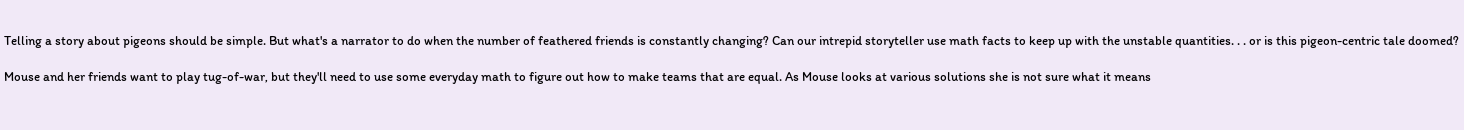Telling a story about pigeons should be simple. But what's a narrator to do when the number of feathered friends is constantly changing? Can our intrepid storyteller use math facts to keep up with the unstable quantities. . . or is this pigeon-centric tale doomed?

Mouse and her friends want to play tug-of-war, but they'll need to use some everyday math to figure out how to make teams that are equal. As Mouse looks at various solutions she is not sure what it means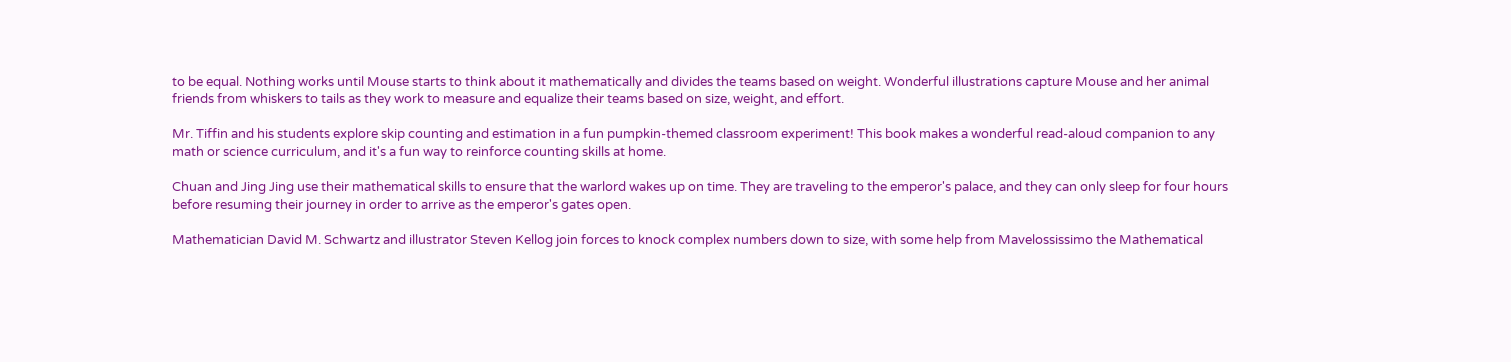to be equal. Nothing works until Mouse starts to think about it mathematically and divides the teams based on weight. Wonderful illustrations capture Mouse and her animal friends from whiskers to tails as they work to measure and equalize their teams based on size, weight, and effort.

Mr. Tiffin and his students explore skip counting and estimation in a fun pumpkin-themed classroom experiment! This book makes a wonderful read-aloud companion to any math or science curriculum, and it's a fun way to reinforce counting skills at home.

Chuan and Jing Jing use their mathematical skills to ensure that the warlord wakes up on time. They are traveling to the emperor's palace, and they can only sleep for four hours before resuming their journey in order to arrive as the emperor's gates open.

Mathematician David M. Schwartz and illustrator Steven Kellog join forces to knock complex numbers down to size, with some help from Mavelossissimo the Mathematical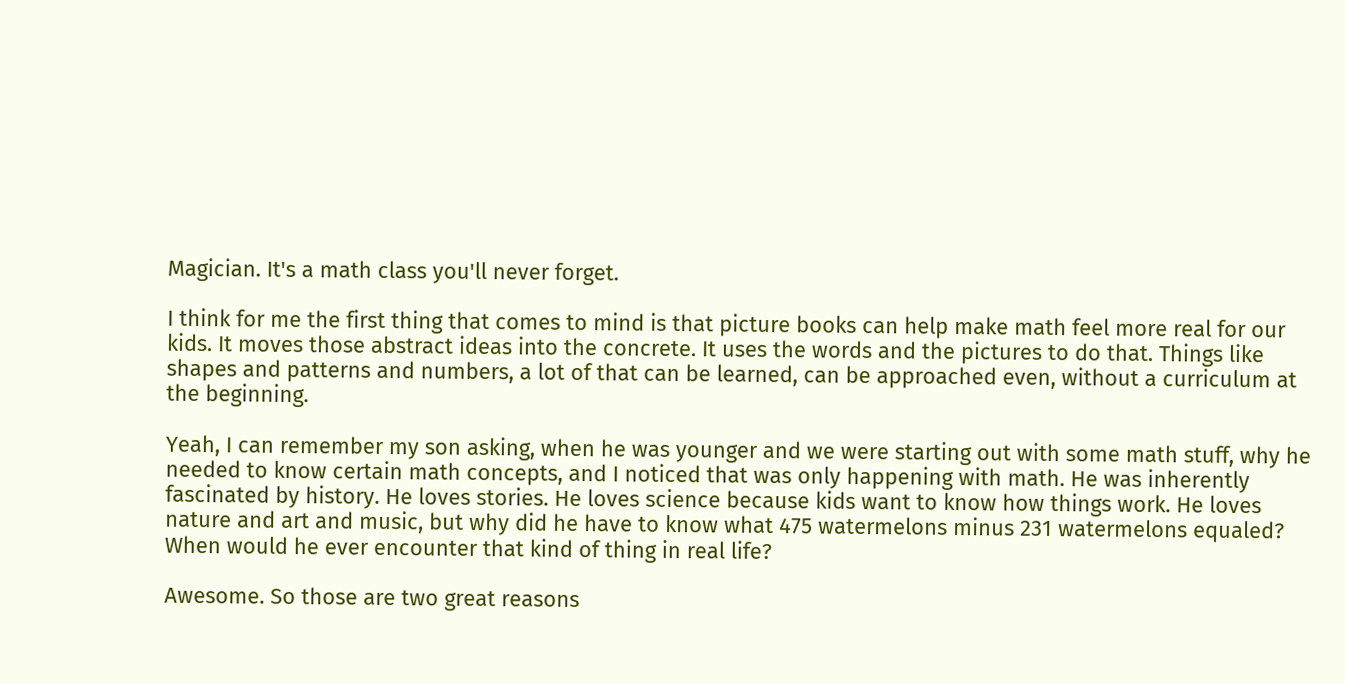Magician. It's a math class you'll never forget.

I think for me the first thing that comes to mind is that picture books can help make math feel more real for our kids. It moves those abstract ideas into the concrete. It uses the words and the pictures to do that. Things like shapes and patterns and numbers, a lot of that can be learned, can be approached even, without a curriculum at the beginning.

Yeah, I can remember my son asking, when he was younger and we were starting out with some math stuff, why he needed to know certain math concepts, and I noticed that was only happening with math. He was inherently fascinated by history. He loves stories. He loves science because kids want to know how things work. He loves nature and art and music, but why did he have to know what 475 watermelons minus 231 watermelons equaled? When would he ever encounter that kind of thing in real life?

Awesome. So those are two great reasons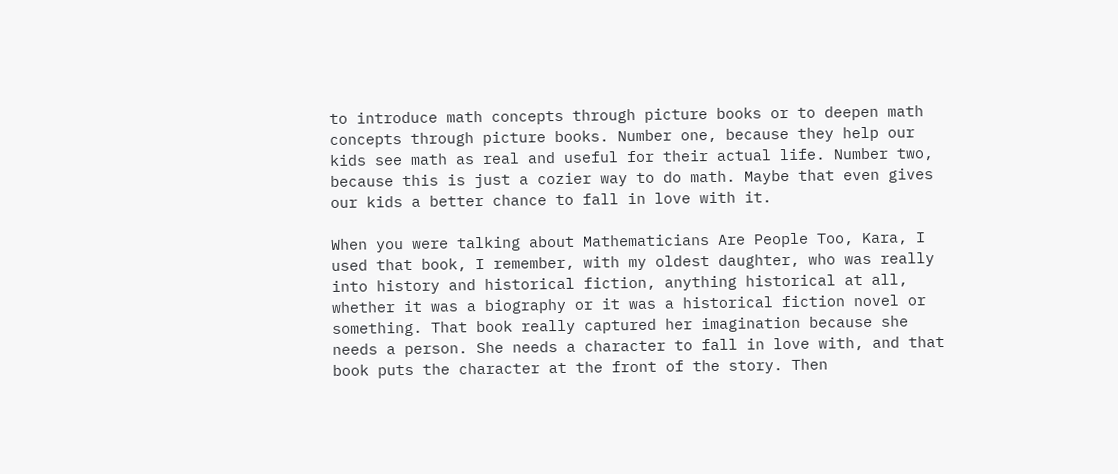to introduce math concepts through picture books or to deepen math concepts through picture books. Number one, because they help our kids see math as real and useful for their actual life. Number two, because this is just a cozier way to do math. Maybe that even gives our kids a better chance to fall in love with it.

When you were talking about Mathematicians Are People Too, Kara, I used that book, I remember, with my oldest daughter, who was really into history and historical fiction, anything historical at all, whether it was a biography or it was a historical fiction novel or something. That book really captured her imagination because she needs a person. She needs a character to fall in love with, and that book puts the character at the front of the story. Then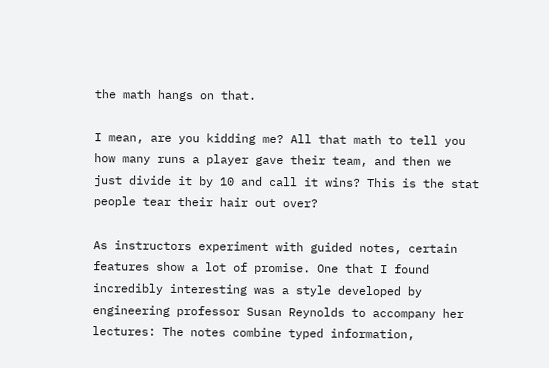the math hangs on that.

I mean, are you kidding me? All that math to tell you how many runs a player gave their team, and then we just divide it by 10 and call it wins? This is the stat people tear their hair out over?

As instructors experiment with guided notes, certain features show a lot of promise. One that I found incredibly interesting was a style developed by engineering professor Susan Reynolds to accompany her lectures: The notes combine typed information,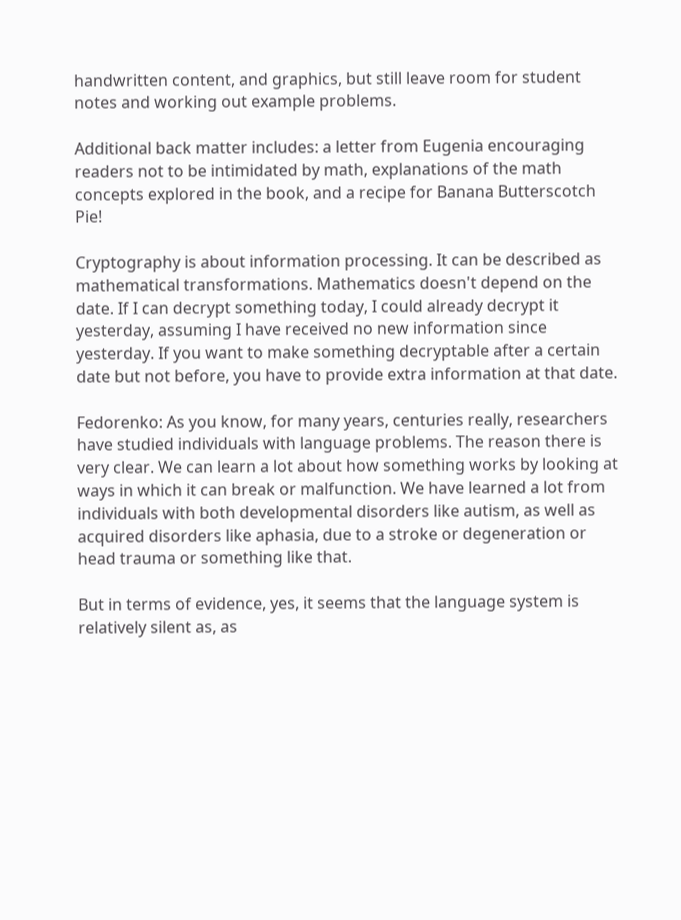handwritten content, and graphics, but still leave room for student notes and working out example problems.

Additional back matter includes: a letter from Eugenia encouraging readers not to be intimidated by math, explanations of the math concepts explored in the book, and a recipe for Banana Butterscotch Pie!

Cryptography is about information processing. It can be described as mathematical transformations. Mathematics doesn't depend on the date. If I can decrypt something today, I could already decrypt it yesterday, assuming I have received no new information since yesterday. If you want to make something decryptable after a certain date but not before, you have to provide extra information at that date.

Fedorenko: As you know, for many years, centuries really, researchers have studied individuals with language problems. The reason there is very clear. We can learn a lot about how something works by looking at ways in which it can break or malfunction. We have learned a lot from individuals with both developmental disorders like autism, as well as acquired disorders like aphasia, due to a stroke or degeneration or head trauma or something like that.

But in terms of evidence, yes, it seems that the language system is relatively silent as, as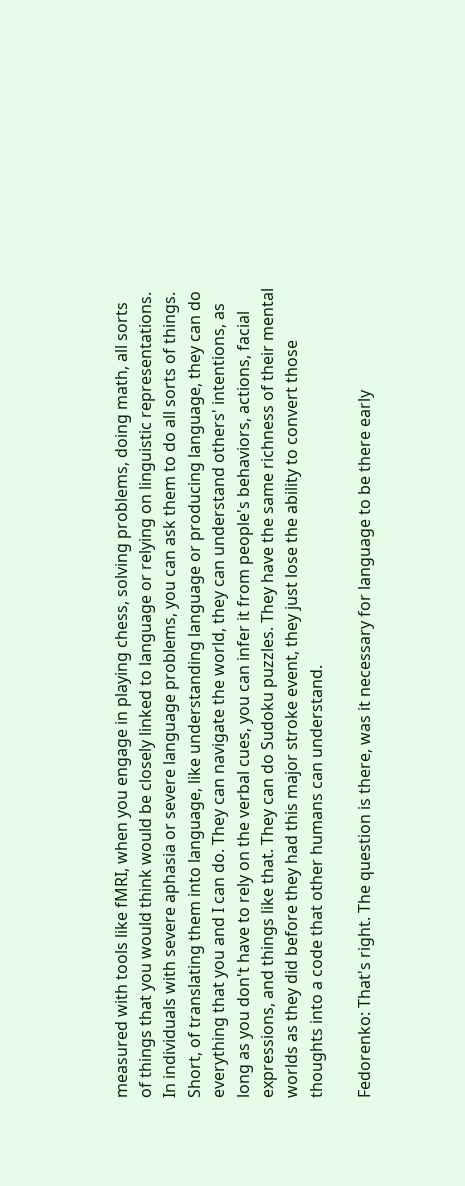measured with tools like fMRI, when you engage in playing chess, solving problems, doing math, all sorts of things that you would think would be closely linked to language or relying on linguistic representations. In individuals with severe aphasia or severe language problems, you can ask them to do all sorts of things. Short, of translating them into language, like understanding language or producing language, they can do everything that you and I can do. They can navigate the world, they can understand others' intentions, as long as you don't have to rely on the verbal cues, you can infer it from people's behaviors, actions, facial expressions, and things like that. They can do Sudoku puzzles. They have the same richness of their mental worlds as they did before they had this major stroke event, they just lose the ability to convert those thoughts into a code that other humans can understand.

Fedorenko: That's right. The question is there, was it necessary for language to be there early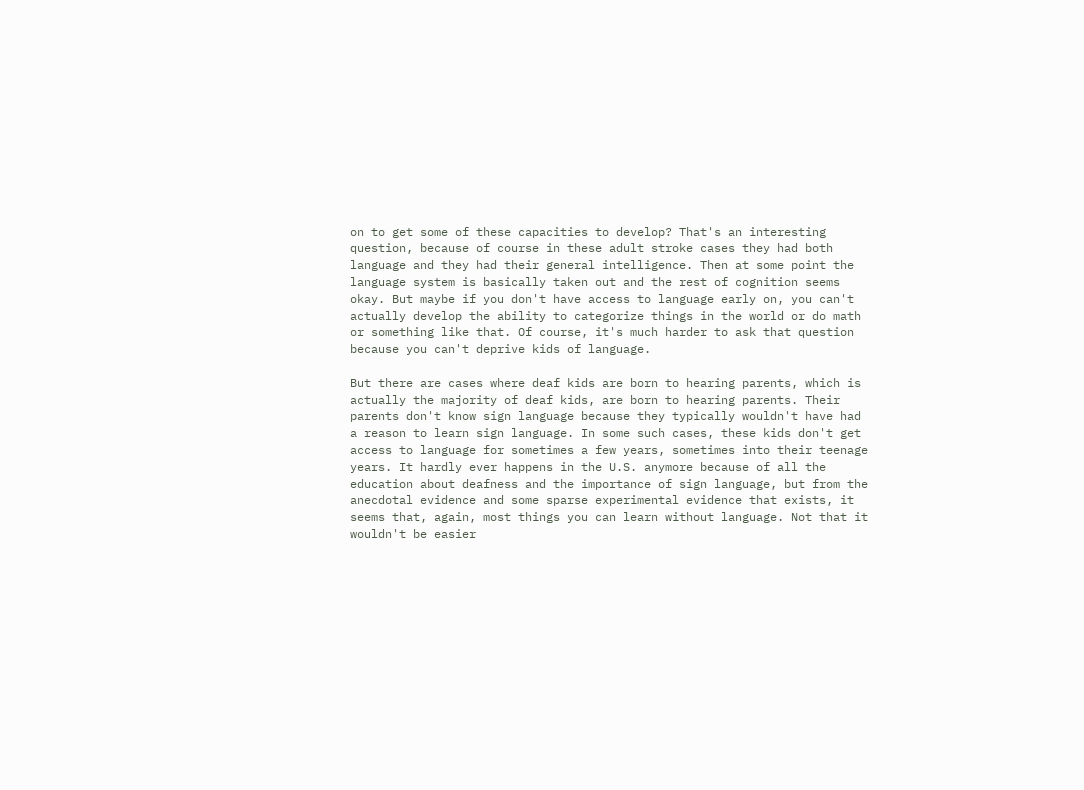on to get some of these capacities to develop? That's an interesting question, because of course in these adult stroke cases they had both language and they had their general intelligence. Then at some point the language system is basically taken out and the rest of cognition seems okay. But maybe if you don't have access to language early on, you can't actually develop the ability to categorize things in the world or do math or something like that. Of course, it's much harder to ask that question because you can't deprive kids of language.

But there are cases where deaf kids are born to hearing parents, which is actually the majority of deaf kids, are born to hearing parents. Their parents don't know sign language because they typically wouldn't have had a reason to learn sign language. In some such cases, these kids don't get access to language for sometimes a few years, sometimes into their teenage years. It hardly ever happens in the U.S. anymore because of all the education about deafness and the importance of sign language, but from the anecdotal evidence and some sparse experimental evidence that exists, it seems that, again, most things you can learn without language. Not that it wouldn't be easier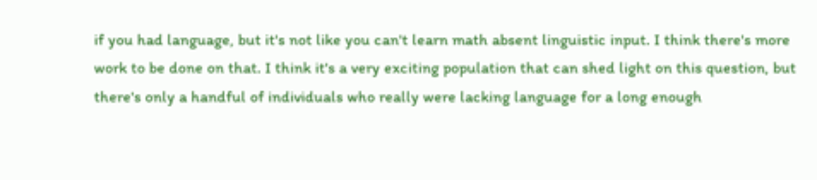if you had language, but it's not like you can't learn math absent linguistic input. I think there's more work to be done on that. I think it's a very exciting population that can shed light on this question, but there's only a handful of individuals who really were lacking language for a long enough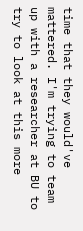time that they would've mattered. I'm trying to team up with a researcher at BU to try to look at this more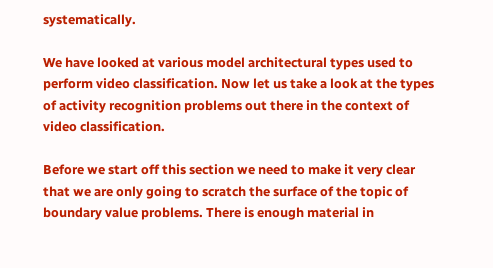systematically.

We have looked at various model architectural types used to perform video classification. Now let us take a look at the types of activity recognition problems out there in the context of video classification.

Before we start off this section we need to make it very clear that we are only going to scratch the surface of the topic of boundary value problems. There is enough material in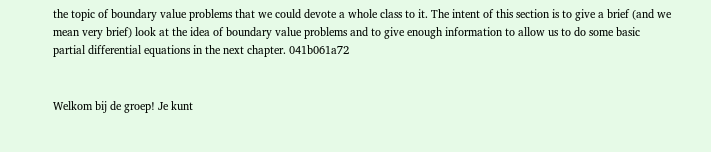the topic of boundary value problems that we could devote a whole class to it. The intent of this section is to give a brief (and we mean very brief) look at the idea of boundary value problems and to give enough information to allow us to do some basic partial differential equations in the next chapter. 041b061a72


Welkom bij de groep! Je kunt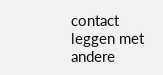contact leggen met andere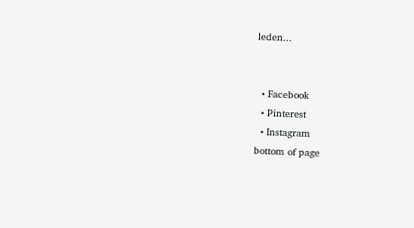leden...


  • Facebook
  • Pinterest
  • Instagram
bottom of page